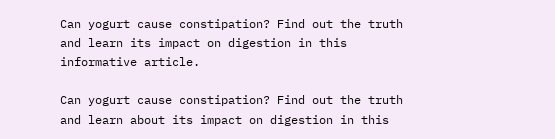Can yogurt cause constipation? Find out the truth and learn its impact on digestion in this informative article.

Can yogurt cause constipation? Find out the truth and learn about its impact on digestion in this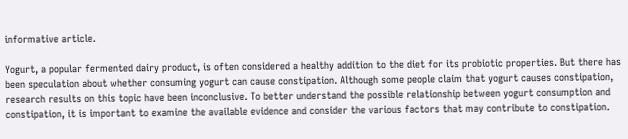informative article.

Yogurt, a popular fermented dairy product, is often considered a healthy addition to the diet for its probiotic properties. But there has been speculation about whether consuming yogurt can cause constipation. Although some people claim that yogurt causes constipation, research results on this topic have been inconclusive. To better understand the possible relationship between yogurt consumption and constipation, it is important to examine the available evidence and consider the various factors that may contribute to constipation.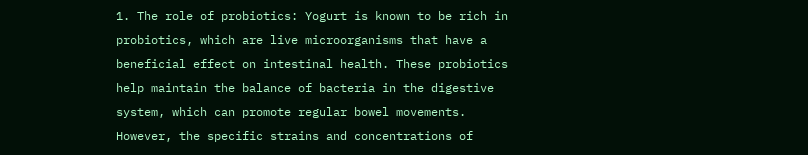1. The role of probiotics: Yogurt is known to be rich in probiotics, which are live microorganisms that have a beneficial effect on intestinal health. These probiotics help maintain the balance of bacteria in the digestive system, which can promote regular bowel movements. However, the specific strains and concentrations of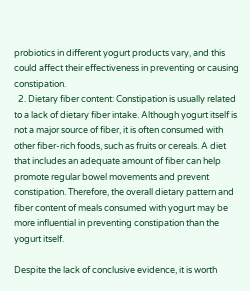probiotics in different yogurt products vary, and this could affect their effectiveness in preventing or causing constipation.
  2. Dietary fiber content: Constipation is usually related to a lack of dietary fiber intake. Although yogurt itself is not a major source of fiber, it is often consumed with other fiber-rich foods, such as fruits or cereals. A diet that includes an adequate amount of fiber can help promote regular bowel movements and prevent constipation. Therefore, the overall dietary pattern and fiber content of meals consumed with yogurt may be more influential in preventing constipation than the yogurt itself.

Despite the lack of conclusive evidence, it is worth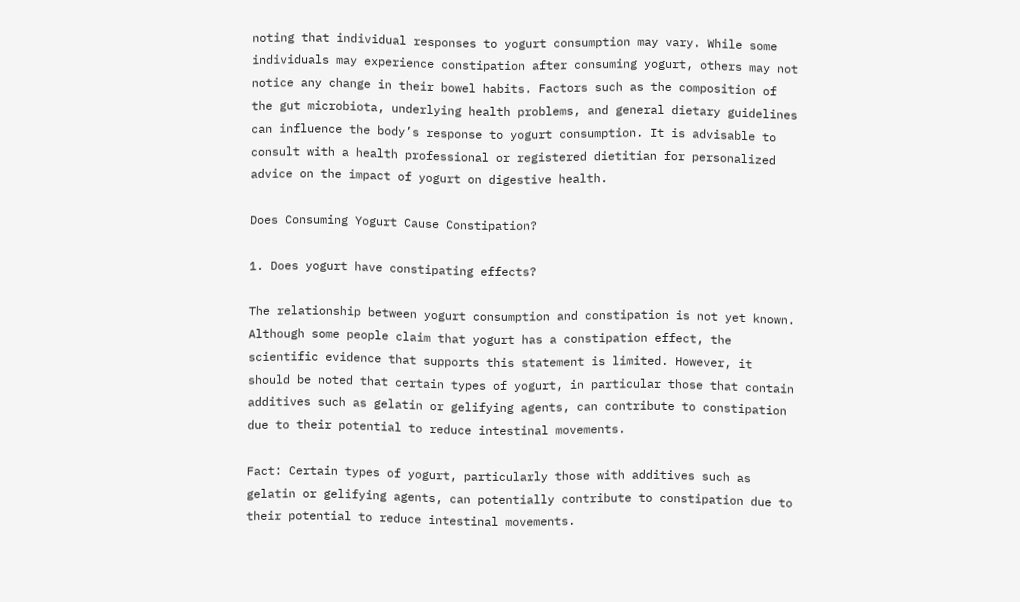noting that individual responses to yogurt consumption may vary. While some individuals may experience constipation after consuming yogurt, others may not notice any change in their bowel habits. Factors such as the composition of the gut microbiota, underlying health problems, and general dietary guidelines can influence the body’s response to yogurt consumption. It is advisable to consult with a health professional or registered dietitian for personalized advice on the impact of yogurt on digestive health.

Does Consuming Yogurt Cause Constipation?

1. Does yogurt have constipating effects?

The relationship between yogurt consumption and constipation is not yet known. Although some people claim that yogurt has a constipation effect, the scientific evidence that supports this statement is limited. However, it should be noted that certain types of yogurt, in particular those that contain additives such as gelatin or gelifying agents, can contribute to constipation due to their potential to reduce intestinal movements.

Fact: Certain types of yogurt, particularly those with additives such as gelatin or gelifying agents, can potentially contribute to constipation due to their potential to reduce intestinal movements.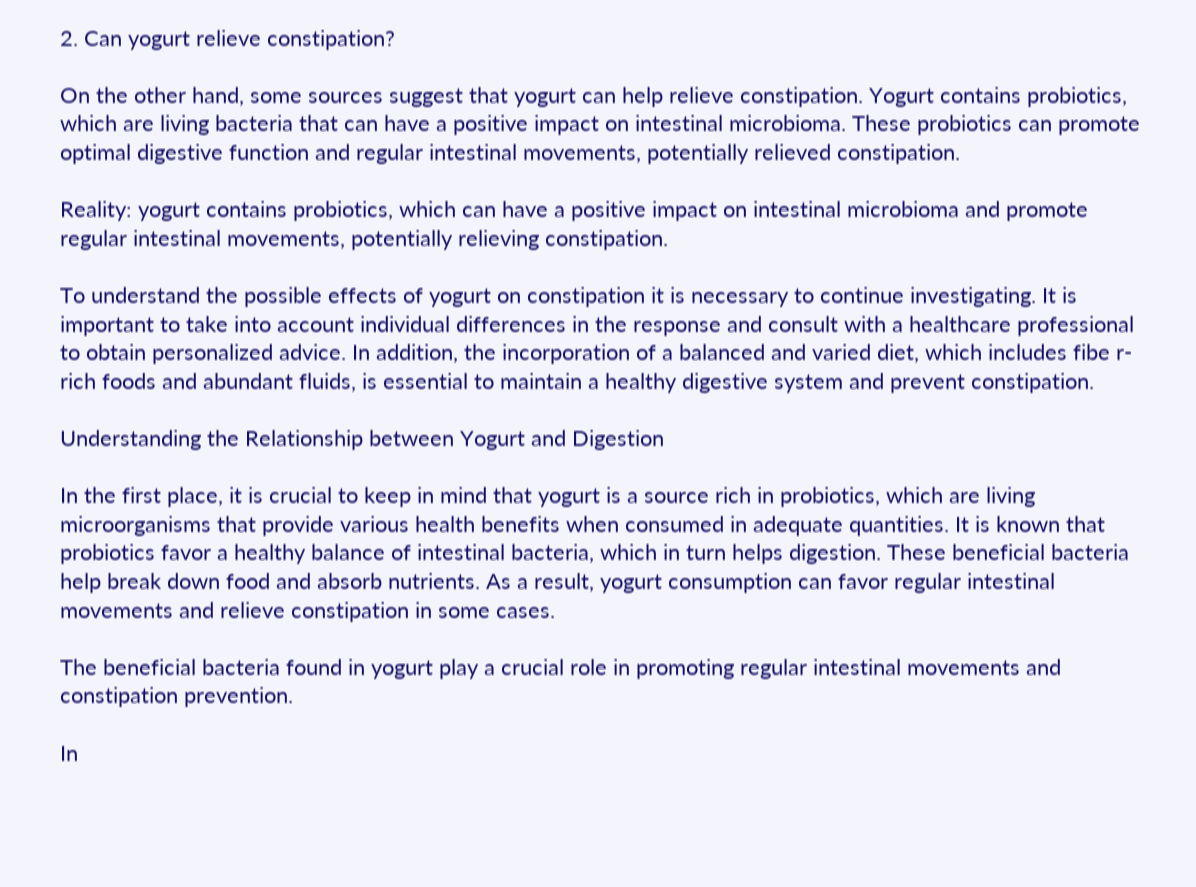2. Can yogurt relieve constipation?

On the other hand, some sources suggest that yogurt can help relieve constipation. Yogurt contains probiotics, which are living bacteria that can have a positive impact on intestinal microbioma. These probiotics can promote optimal digestive function and regular intestinal movements, potentially relieved constipation.

Reality: yogurt contains probiotics, which can have a positive impact on intestinal microbioma and promote regular intestinal movements, potentially relieving constipation.

To understand the possible effects of yogurt on constipation it is necessary to continue investigating. It is important to take into account individual differences in the response and consult with a healthcare professional to obtain personalized advice. In addition, the incorporation of a balanced and varied diet, which includes fibe r-rich foods and abundant fluids, is essential to maintain a healthy digestive system and prevent constipation.

Understanding the Relationship between Yogurt and Digestion

In the first place, it is crucial to keep in mind that yogurt is a source rich in probiotics, which are living microorganisms that provide various health benefits when consumed in adequate quantities. It is known that probiotics favor a healthy balance of intestinal bacteria, which in turn helps digestion. These beneficial bacteria help break down food and absorb nutrients. As a result, yogurt consumption can favor regular intestinal movements and relieve constipation in some cases.

The beneficial bacteria found in yogurt play a crucial role in promoting regular intestinal movements and constipation prevention.

In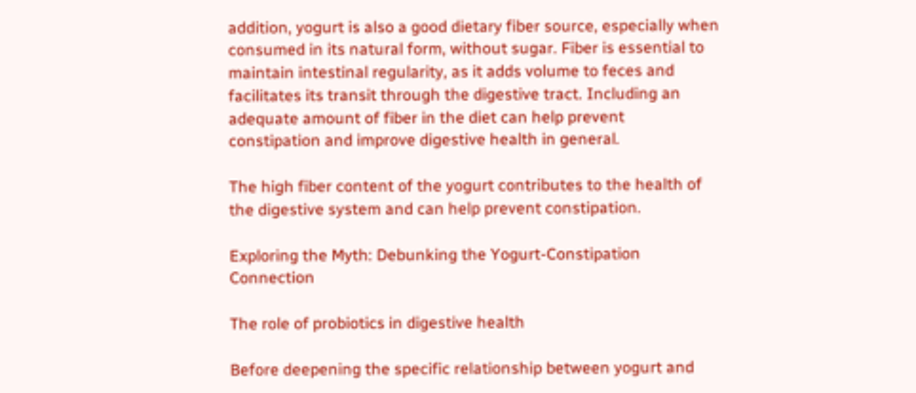addition, yogurt is also a good dietary fiber source, especially when consumed in its natural form, without sugar. Fiber is essential to maintain intestinal regularity, as it adds volume to feces and facilitates its transit through the digestive tract. Including an adequate amount of fiber in the diet can help prevent constipation and improve digestive health in general.

The high fiber content of the yogurt contributes to the health of the digestive system and can help prevent constipation.

Exploring the Myth: Debunking the Yogurt-Constipation Connection

The role of probiotics in digestive health

Before deepening the specific relationship between yogurt and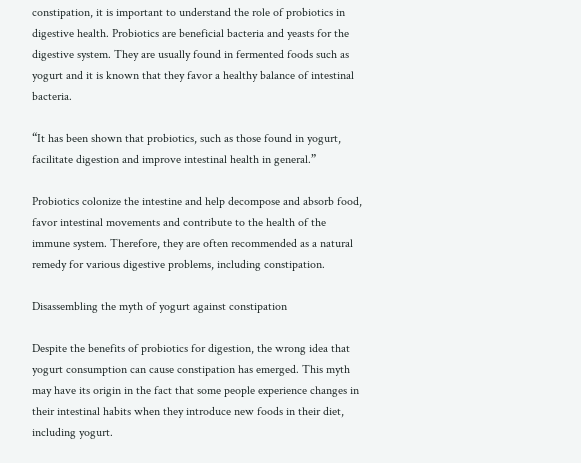constipation, it is important to understand the role of probiotics in digestive health. Probiotics are beneficial bacteria and yeasts for the digestive system. They are usually found in fermented foods such as yogurt and it is known that they favor a healthy balance of intestinal bacteria.

“It has been shown that probiotics, such as those found in yogurt, facilitate digestion and improve intestinal health in general.”

Probiotics colonize the intestine and help decompose and absorb food, favor intestinal movements and contribute to the health of the immune system. Therefore, they are often recommended as a natural remedy for various digestive problems, including constipation.

Disassembling the myth of yogurt against constipation

Despite the benefits of probiotics for digestion, the wrong idea that yogurt consumption can cause constipation has emerged. This myth may have its origin in the fact that some people experience changes in their intestinal habits when they introduce new foods in their diet, including yogurt.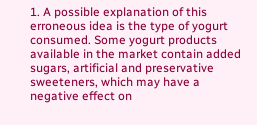1. A possible explanation of this erroneous idea is the type of yogurt consumed. Some yogurt products available in the market contain added sugars, artificial and preservative sweeteners, which may have a negative effect on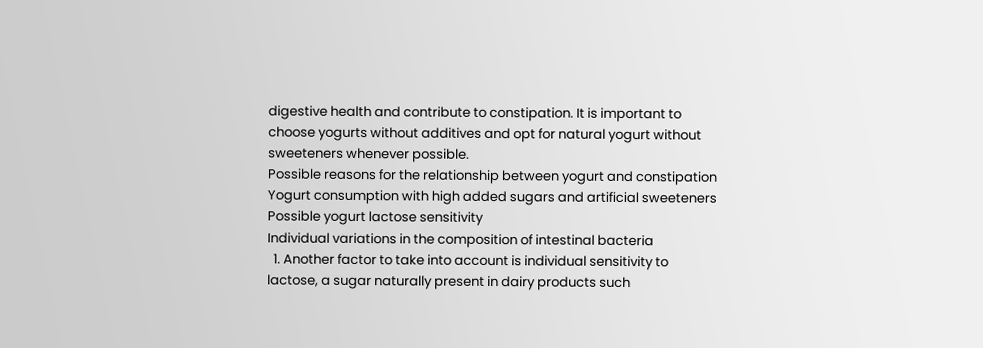digestive health and contribute to constipation. It is important to choose yogurts without additives and opt for natural yogurt without sweeteners whenever possible.
Possible reasons for the relationship between yogurt and constipation
Yogurt consumption with high added sugars and artificial sweeteners
Possible yogurt lactose sensitivity
Individual variations in the composition of intestinal bacteria
  1. Another factor to take into account is individual sensitivity to lactose, a sugar naturally present in dairy products such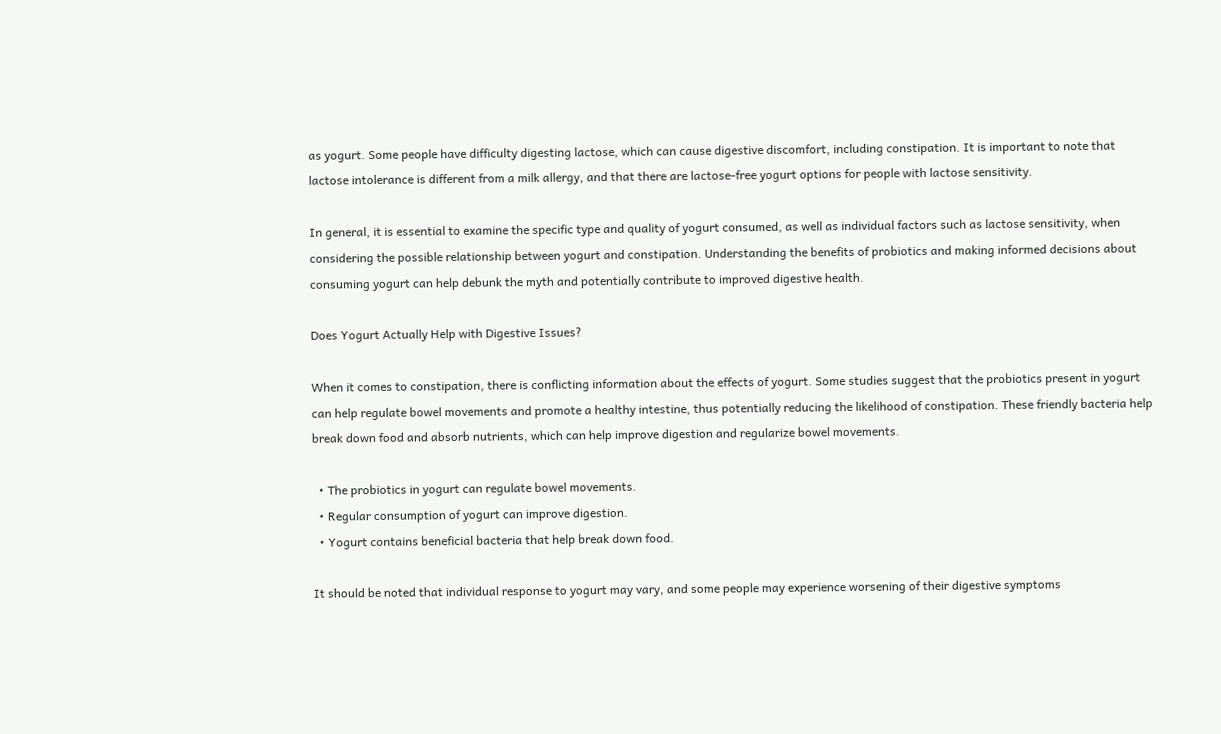as yogurt. Some people have difficulty digesting lactose, which can cause digestive discomfort, including constipation. It is important to note that lactose intolerance is different from a milk allergy, and that there are lactose-free yogurt options for people with lactose sensitivity.

In general, it is essential to examine the specific type and quality of yogurt consumed, as well as individual factors such as lactose sensitivity, when considering the possible relationship between yogurt and constipation. Understanding the benefits of probiotics and making informed decisions about consuming yogurt can help debunk the myth and potentially contribute to improved digestive health.

Does Yogurt Actually Help with Digestive Issues?

When it comes to constipation, there is conflicting information about the effects of yogurt. Some studies suggest that the probiotics present in yogurt can help regulate bowel movements and promote a healthy intestine, thus potentially reducing the likelihood of constipation. These friendly bacteria help break down food and absorb nutrients, which can help improve digestion and regularize bowel movements.

  • The probiotics in yogurt can regulate bowel movements.
  • Regular consumption of yogurt can improve digestion.
  • Yogurt contains beneficial bacteria that help break down food.

It should be noted that individual response to yogurt may vary, and some people may experience worsening of their digestive symptoms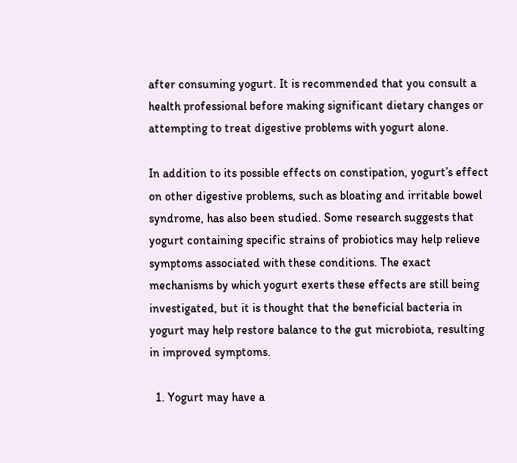after consuming yogurt. It is recommended that you consult a health professional before making significant dietary changes or attempting to treat digestive problems with yogurt alone.

In addition to its possible effects on constipation, yogurt’s effect on other digestive problems, such as bloating and irritable bowel syndrome, has also been studied. Some research suggests that yogurt containing specific strains of probiotics may help relieve symptoms associated with these conditions. The exact mechanisms by which yogurt exerts these effects are still being investigated, but it is thought that the beneficial bacteria in yogurt may help restore balance to the gut microbiota, resulting in improved symptoms.

  1. Yogurt may have a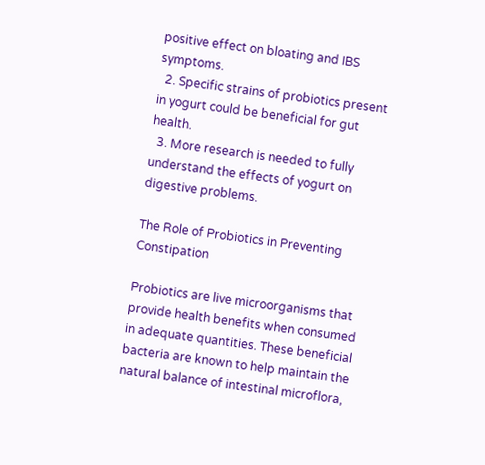positive effect on bloating and IBS symptoms.
  2. Specific strains of probiotics present in yogurt could be beneficial for gut health.
  3. More research is needed to fully understand the effects of yogurt on digestive problems.

The Role of Probiotics in Preventing Constipation

Probiotics are live microorganisms that provide health benefits when consumed in adequate quantities. These beneficial bacteria are known to help maintain the natural balance of intestinal microflora,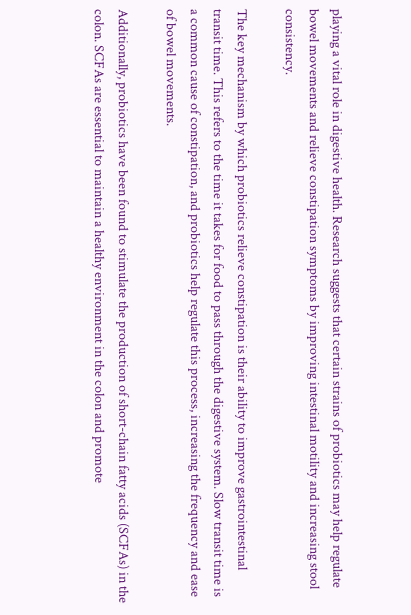playing a vital role in digestive health. Research suggests that certain strains of probiotics may help regulate bowel movements and relieve constipation symptoms by improving intestinal motility and increasing stool consistency.

The key mechanism by which probiotics relieve constipation is their ability to improve gastrointestinal transit time. This refers to the time it takes for food to pass through the digestive system. Slow transit time is a common cause of constipation, and probiotics help regulate this process, increasing the frequency and ease of bowel movements.

Additionally, probiotics have been found to stimulate the production of short-chain fatty acids (SCFAs) in the colon. SCFAs are essential to maintain a healthy environment in the colon and promote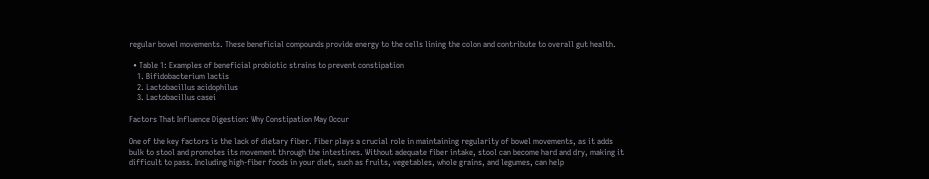regular bowel movements. These beneficial compounds provide energy to the cells lining the colon and contribute to overall gut health.

  • Table 1: Examples of beneficial probiotic strains to prevent constipation
    1. Bifidobacterium lactis
    2. Lactobacillus acidophilus
    3. Lactobacillus casei

Factors That Influence Digestion: Why Constipation May Occur

One of the key factors is the lack of dietary fiber. Fiber plays a crucial role in maintaining regularity of bowel movements, as it adds bulk to stool and promotes its movement through the intestines. Without adequate fiber intake, stool can become hard and dry, making it difficult to pass. Including high-fiber foods in your diet, such as fruits, vegetables, whole grains, and legumes, can help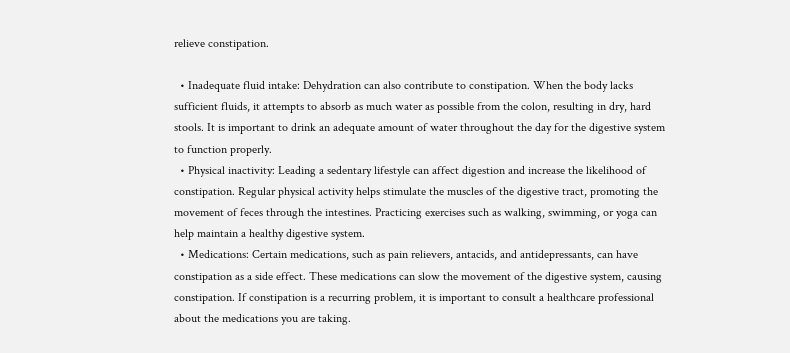relieve constipation.

  • Inadequate fluid intake: Dehydration can also contribute to constipation. When the body lacks sufficient fluids, it attempts to absorb as much water as possible from the colon, resulting in dry, hard stools. It is important to drink an adequate amount of water throughout the day for the digestive system to function properly.
  • Physical inactivity: Leading a sedentary lifestyle can affect digestion and increase the likelihood of constipation. Regular physical activity helps stimulate the muscles of the digestive tract, promoting the movement of feces through the intestines. Practicing exercises such as walking, swimming, or yoga can help maintain a healthy digestive system.
  • Medications: Certain medications, such as pain relievers, antacids, and antidepressants, can have constipation as a side effect. These medications can slow the movement of the digestive system, causing constipation. If constipation is a recurring problem, it is important to consult a healthcare professional about the medications you are taking.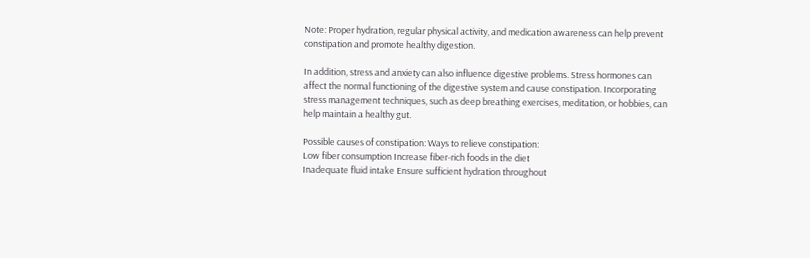Note: Proper hydration, regular physical activity, and medication awareness can help prevent constipation and promote healthy digestion.

In addition, stress and anxiety can also influence digestive problems. Stress hormones can affect the normal functioning of the digestive system and cause constipation. Incorporating stress management techniques, such as deep breathing exercises, meditation, or hobbies, can help maintain a healthy gut.

Possible causes of constipation: Ways to relieve constipation:
Low fiber consumption Increase fiber-rich foods in the diet
Inadequate fluid intake Ensure sufficient hydration throughout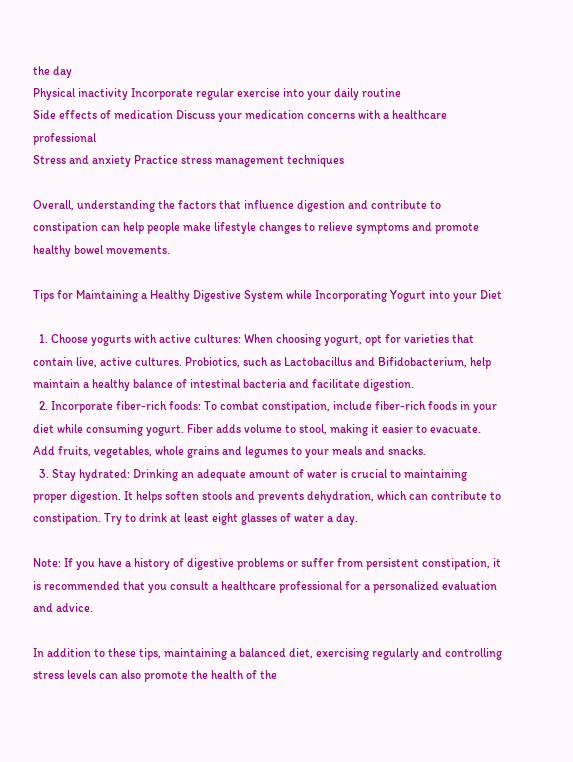the day
Physical inactivity Incorporate regular exercise into your daily routine
Side effects of medication Discuss your medication concerns with a healthcare professional
Stress and anxiety Practice stress management techniques

Overall, understanding the factors that influence digestion and contribute to constipation can help people make lifestyle changes to relieve symptoms and promote healthy bowel movements.

Tips for Maintaining a Healthy Digestive System while Incorporating Yogurt into your Diet

  1. Choose yogurts with active cultures: When choosing yogurt, opt for varieties that contain live, active cultures. Probiotics, such as Lactobacillus and Bifidobacterium, help maintain a healthy balance of intestinal bacteria and facilitate digestion.
  2. Incorporate fiber-rich foods: To combat constipation, include fiber-rich foods in your diet while consuming yogurt. Fiber adds volume to stool, making it easier to evacuate. Add fruits, vegetables, whole grains and legumes to your meals and snacks.
  3. Stay hydrated: Drinking an adequate amount of water is crucial to maintaining proper digestion. It helps soften stools and prevents dehydration, which can contribute to constipation. Try to drink at least eight glasses of water a day.

Note: If you have a history of digestive problems or suffer from persistent constipation, it is recommended that you consult a healthcare professional for a personalized evaluation and advice.

In addition to these tips, maintaining a balanced diet, exercising regularly and controlling stress levels can also promote the health of the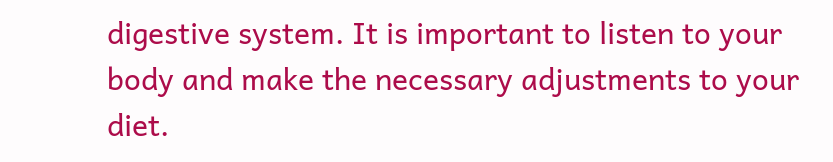digestive system. It is important to listen to your body and make the necessary adjustments to your diet.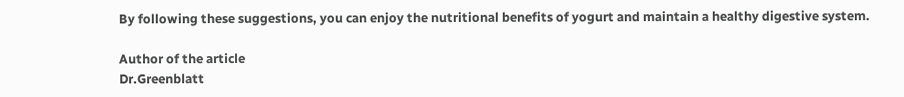By following these suggestions, you can enjoy the nutritional benefits of yogurt and maintain a healthy digestive system.

Author of the article
Dr.Greenblatt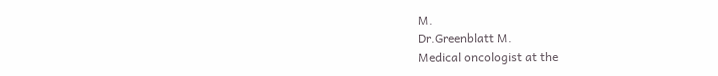M.
Dr.Greenblatt M.
Medical oncologist at the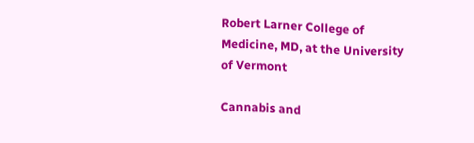Robert Larner College of Medicine, MD, at the University of Vermont

Cannabis and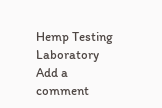Hemp Testing Laboratory
Add a comment